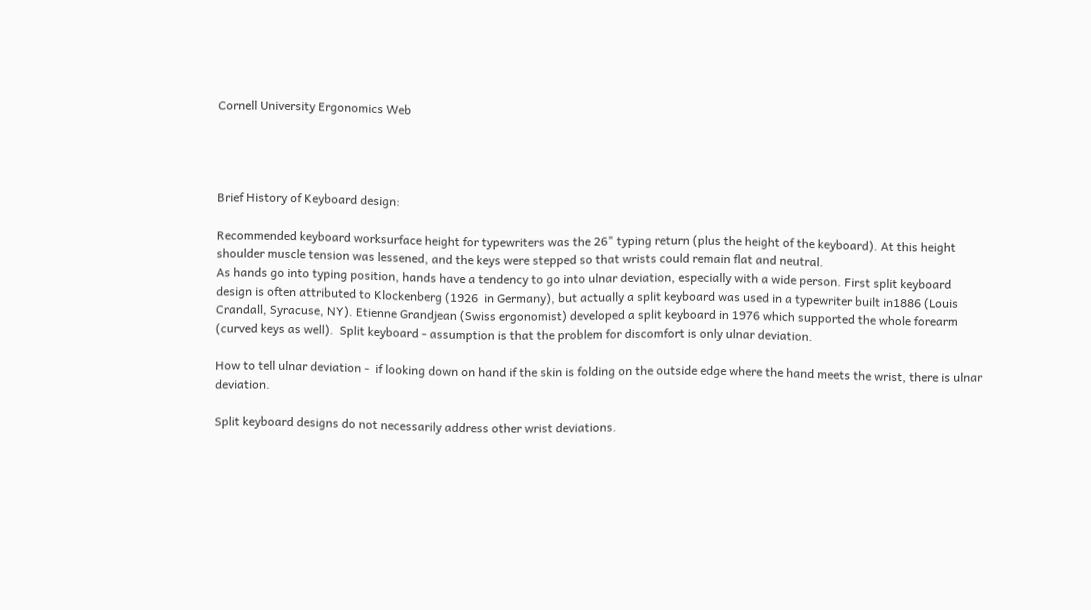Cornell University Ergonomics Web




Brief History of Keyboard design:

Recommended keyboard worksurface height for typewriters was the 26" typing return (plus the height of the keyboard). At this height shoulder muscle tension was lessened, and the keys were stepped so that wrists could remain flat and neutral.
As hands go into typing position, hands have a tendency to go into ulnar deviation, especially with a wide person. First split keyboard design is often attributed to Klockenberg (1926  in Germany), but actually a split keyboard was used in a typewriter built in1886 (Louis Crandall, Syracuse, NY). Etienne Grandjean (Swiss ergonomist) developed a split keyboard in 1976 which supported the whole forearm (curved keys as well).  Split keyboard - assumption is that the problem for discomfort is only ulnar deviation.

How to tell ulnar deviation -  if looking down on hand if the skin is folding on the outside edge where the hand meets the wrist, there is ulnar deviation.

Split keyboard designs do not necessarily address other wrist deviations.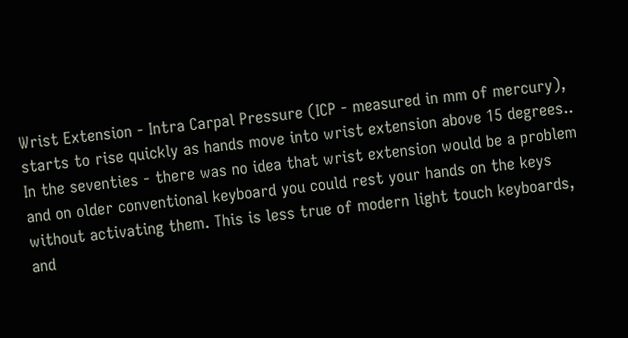Wrist Extension - Intra Carpal Pressure (ICP - measured in mm of mercury),  starts to rise quickly as hands move into wrist extension above 15 degrees..
In the seventies - there was no idea that wrist extension would be a problem and on older conventional keyboard you could rest your hands on the keys without activating them. This is less true of modern light touch keyboards, and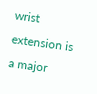wrist extension is a major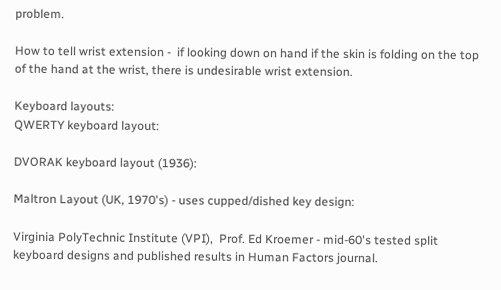problem.

How to tell wrist extension -  if looking down on hand if the skin is folding on the top of the hand at the wrist, there is undesirable wrist extension.

Keyboard layouts:
QWERTY keyboard layout:

DVORAK keyboard layout (1936):

Maltron Layout (UK, 1970's) - uses cupped/dished key design:

Virginia PolyTechnic Institute (VPI),  Prof. Ed Kroemer - mid-60's tested split keyboard designs and published results in Human Factors journal.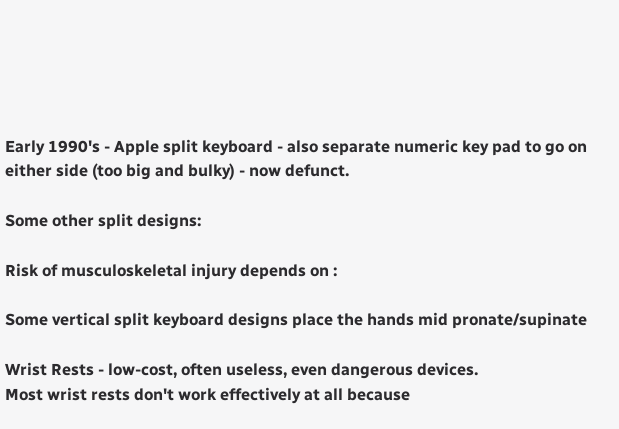Early 1990's - Apple split keyboard - also separate numeric key pad to go on either side (too big and bulky) - now defunct.

Some other split designs:

Risk of musculoskeletal injury depends on :

Some vertical split keyboard designs place the hands mid pronate/supinate

Wrist Rests - low-cost, often useless, even dangerous devices.
Most wrist rests don't work effectively at all because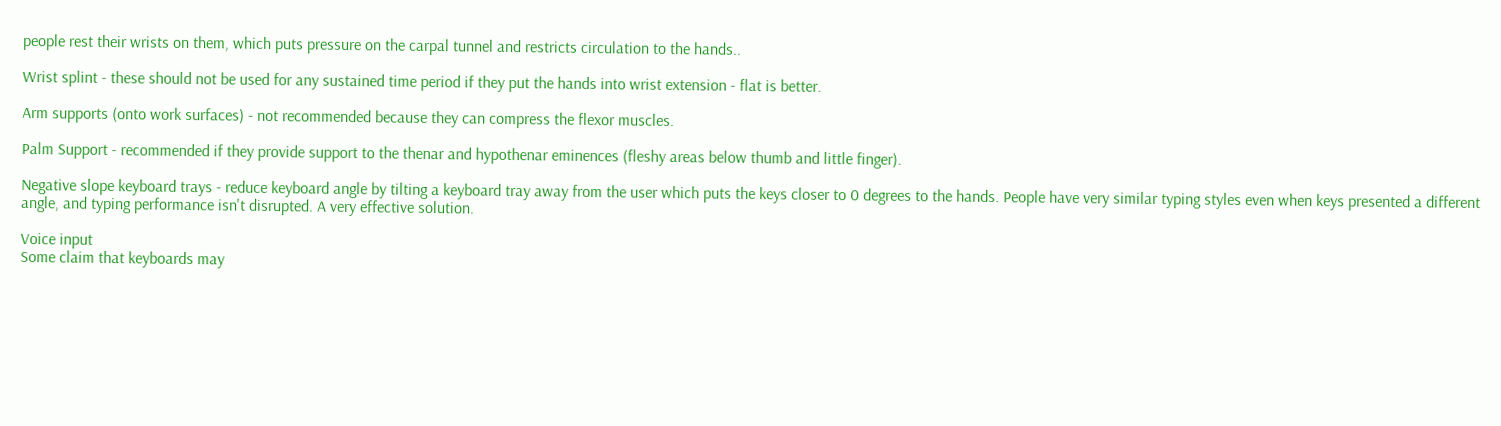people rest their wrists on them, which puts pressure on the carpal tunnel and restricts circulation to the hands..

Wrist splint - these should not be used for any sustained time period if they put the hands into wrist extension - flat is better.

Arm supports (onto work surfaces) - not recommended because they can compress the flexor muscles.

Palm Support - recommended if they provide support to the thenar and hypothenar eminences (fleshy areas below thumb and little finger).

Negative slope keyboard trays - reduce keyboard angle by tilting a keyboard tray away from the user which puts the keys closer to 0 degrees to the hands. People have very similar typing styles even when keys presented a different angle, and typing performance isn't disrupted. A very effective solution.

Voice input
Some claim that keyboards may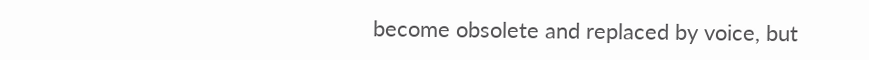become obsolete and replaced by voice, but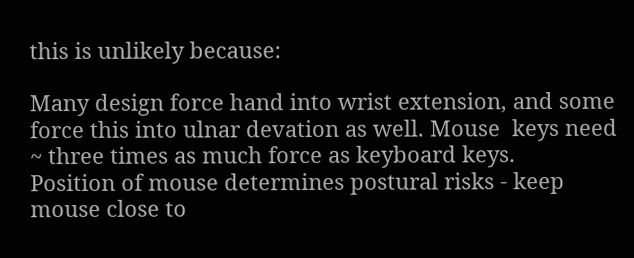this is unlikely because:

Many design force hand into wrist extension, and some force this into ulnar devation as well. Mouse  keys need ~ three times as much force as keyboard keys.
Position of mouse determines postural risks - keep mouse close to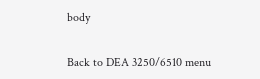body


Back to DEA 3250/6510 menu